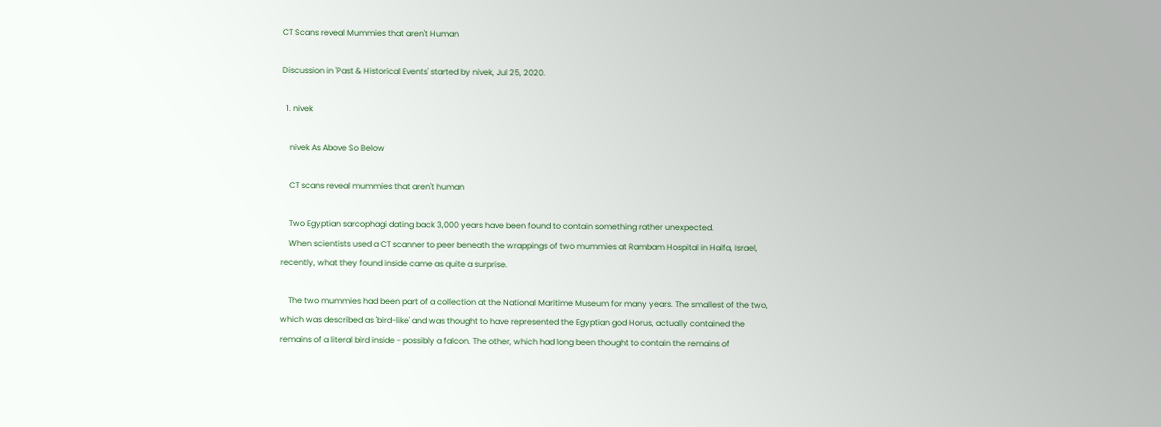CT Scans reveal Mummies that aren't Human

Discussion in 'Past & Historical Events' started by nivek, Jul 25, 2020.

  1. nivek

    nivek As Above So Below

    CT scans reveal mummies that aren't human

    Two Egyptian sarcophagi dating back 3,000 years have been found to contain something rather unexpected.
    When scientists used a CT scanner to peer beneath the wrappings of two mummies at Rambam Hospital in Haifa, Israel, recently, what they found inside came as quite a surprise.

    The two mummies had been part of a collection at the National Maritime Museum for many years. The smallest of the two, which was described as 'bird-like' and was thought to have represented the Egyptian god Horus, actually contained the remains of a literal bird inside - possibly a falcon. The other, which had long been thought to contain the remains of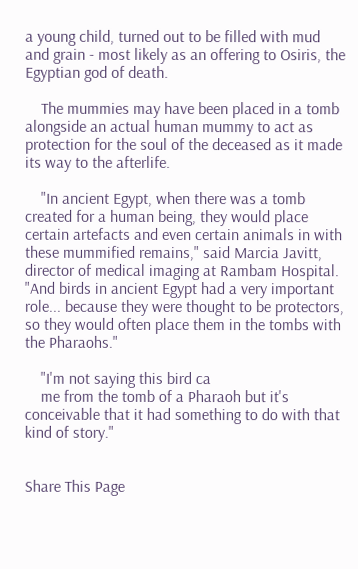a young child, turned out to be filled with mud and grain - most likely as an offering to Osiris, the Egyptian god of death.

    The mummies may have been placed in a tomb alongside an actual human mummy to act as protection for the soul of the deceased as it made its way to the afterlife.

    "In ancient Egypt, when there was a tomb created for a human being, they would place certain artefacts and even certain animals in with these mummified remains," said Marcia Javitt, director of medical imaging at Rambam Hospital. "And birds in ancient Egypt had a very important role... because they were thought to be protectors, so they would often place them in the tombs with the Pharaohs."

    "I'm not saying this bird ca
    me from the tomb of a Pharaoh but it's conceivable that it had something to do with that kind of story."


Share This Page